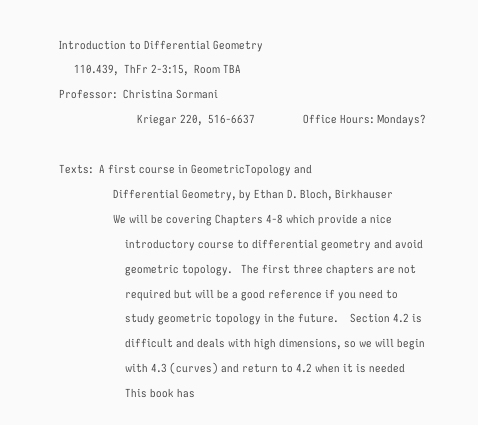Introduction to Differential Geometry
     110.439,  ThFr 2-3:15,  Room TBA
Professor:  Christina Sormani
                          Kriegar 220,  516-6637                Office Hours: Mondays?

Texts:  A first course in GeometricTopology and
                  Differential Geometry, by Ethan D. Bloch, Birkhauser
                  We will be covering Chapters 4-8 which provide a nice
                      introductory course to differential geometry and avoid
                      geometric topology.   The first three chapters are not
                      required but will be a good reference if you need to
                      study geometric topology in the future.    Section 4.2 is
                      difficult and deals with high dimensions, so we will begin
                      with 4.3 (curves) and return to 4.2 when it is needed
                      This book has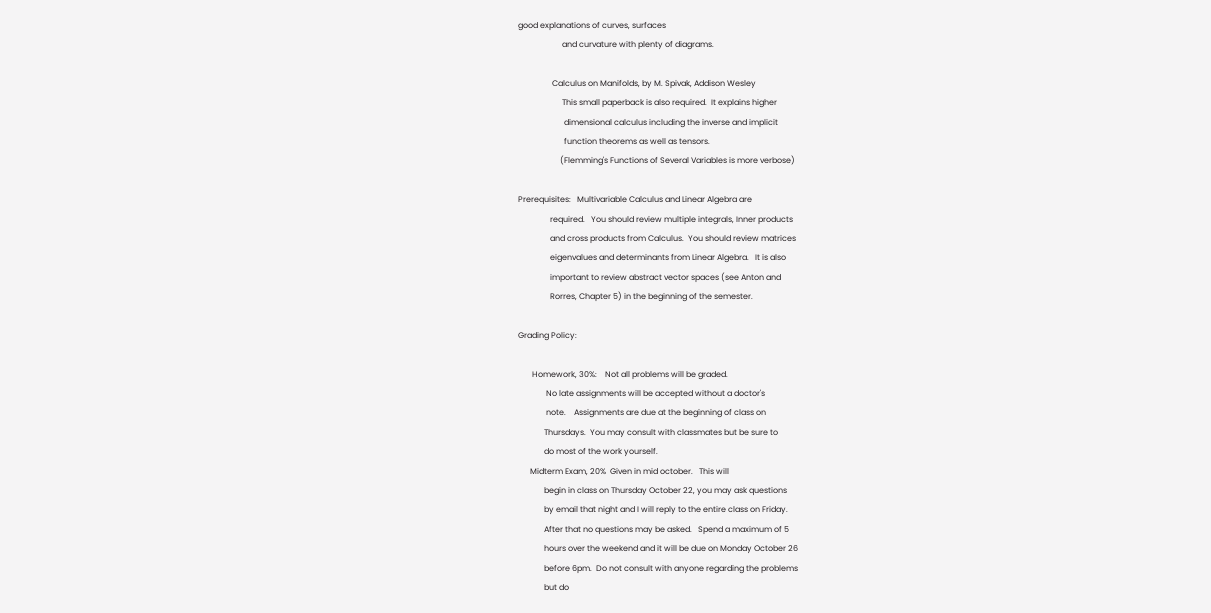good explanations of curves, surfaces
                      and curvature with plenty of diagrams.

                 Calculus on Manifolds, by M. Spivak, Addison Wesley
                      This small paperback is also required.  It explains higher
                       dimensional calculus including the inverse and implicit
                       function theorems as well as tensors.
                     (Flemming's Functions of Several Variables is more verbose)

Prerequisites:   Multivariable Calculus and Linear Algebra are
                required.   You should review multiple integrals, Inner products
                and cross products from Calculus.  You should review matrices
                eigenvalues and determinants from Linear Algebra.   It is also
                important to review abstract vector spaces (see Anton and
                Rorres, Chapter 5) in the beginning of the semester.

Grading Policy:

       Homework, 30%:    Not all problems will be graded.
              No late assignments will be accepted without a doctor's
              note.    Assignments are due at the beginning of class on
             Thursdays.  You may consult with classmates but be sure to
             do most of the work yourself.
      Midterm Exam, 20%  Given in mid october.   This will
             begin in class on Thursday October 22, you may ask questions
             by email that night and I will reply to the entire class on Friday.
             After that no questions may be asked.   Spend a maximum of 5
             hours over the weekend and it will be due on Monday October 26
             before 6pm.  Do not consult with anyone regarding the problems
             but do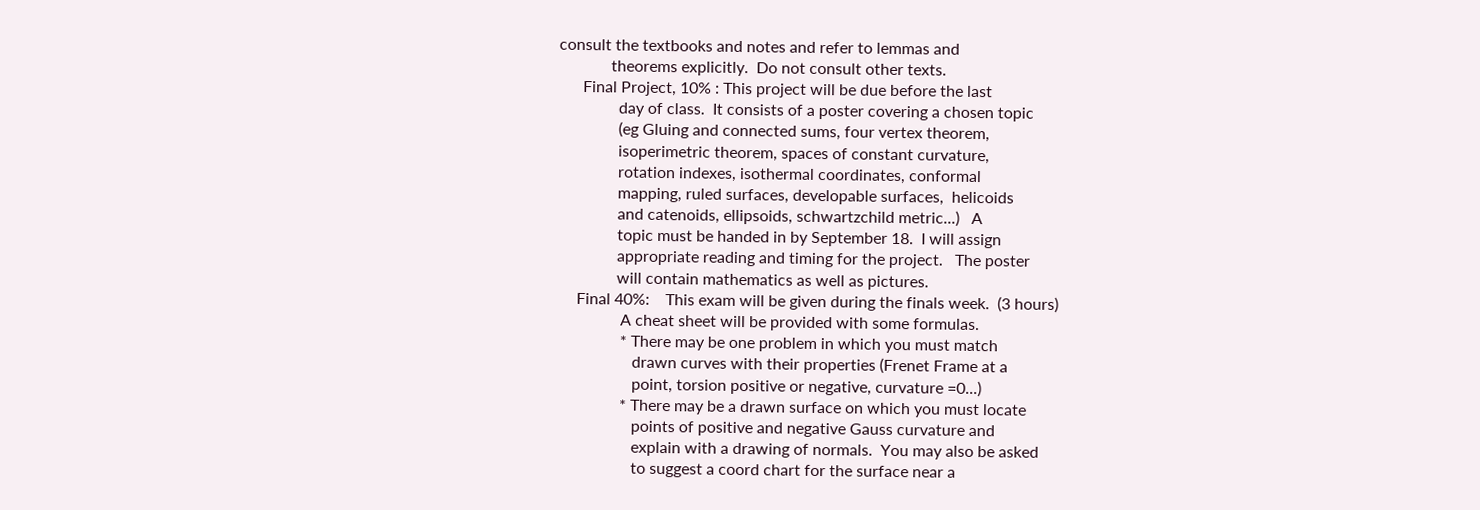consult the textbooks and notes and refer to lemmas and
             theorems explicitly.  Do not consult other texts.
      Final Project, 10% : This project will be due before the last
               day of class.  It consists of a poster covering a chosen topic
               (eg Gluing and connected sums, four vertex theorem,
               isoperimetric theorem, spaces of constant curvature,
               rotation indexes, isothermal coordinates, conformal
               mapping, ruled surfaces, developable surfaces,  helicoids
               and catenoids, ellipsoids, schwartzchild metric...)   A
               topic must be handed in by September 18.  I will assign
               appropriate reading and timing for the project.   The poster
               will contain mathematics as well as pictures.
     Final 40%:    This exam will be given during the finals week.  (3 hours)
                A cheat sheet will be provided with some formulas.
                * There may be one problem in which you must match
                   drawn curves with their properties (Frenet Frame at a
                   point, torsion positive or negative, curvature =0...)
                * There may be a drawn surface on which you must locate
                   points of positive and negative Gauss curvature and
                   explain with a drawing of normals.  You may also be asked
                   to suggest a coord chart for the surface near a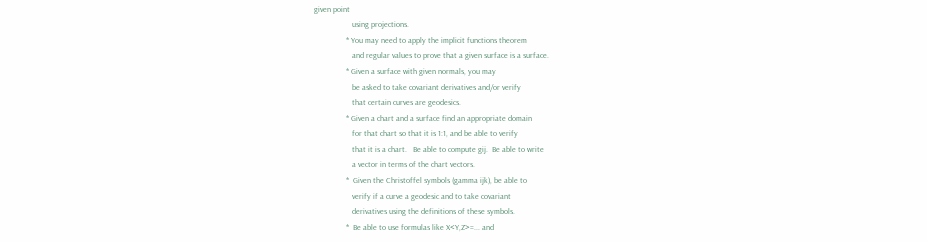given point
                   using projections.
                * You may need to apply the implicit functions theorem
                   and regular values to prove that a given surface is a surface.
                * Given a surface with given normals, you may
                   be asked to take covariant derivatives and/or verify
                   that certain curves are geodesics.
                * Given a chart and a surface find an appropriate domain
                   for that chart so that it is 1:1, and be able to verify
                   that it is a chart.   Be able to compute gij.  Be able to write
                   a vector in terms of the chart vectors.
                *  Given the Christoffel symbols (gamma ijk), be able to
                   verify if a curve a geodesic and to take covariant
                   derivatives using the definitions of these symbols.
                *  Be able to use formulas like X<Y,Z>=... and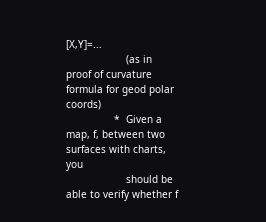[X,Y]=...
                    (as in proof of curvature formula for geod polar coords)
                *  Given a map, f, between two surfaces with charts, you
                    should be able to verify whether f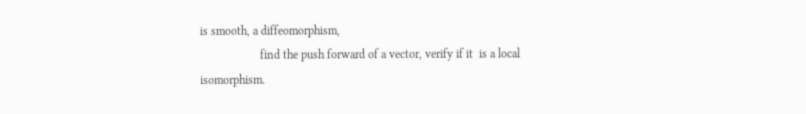is smooth, a diffeomorphism,
                    find the push forward of a vector, verify if it  is a local isomorphism.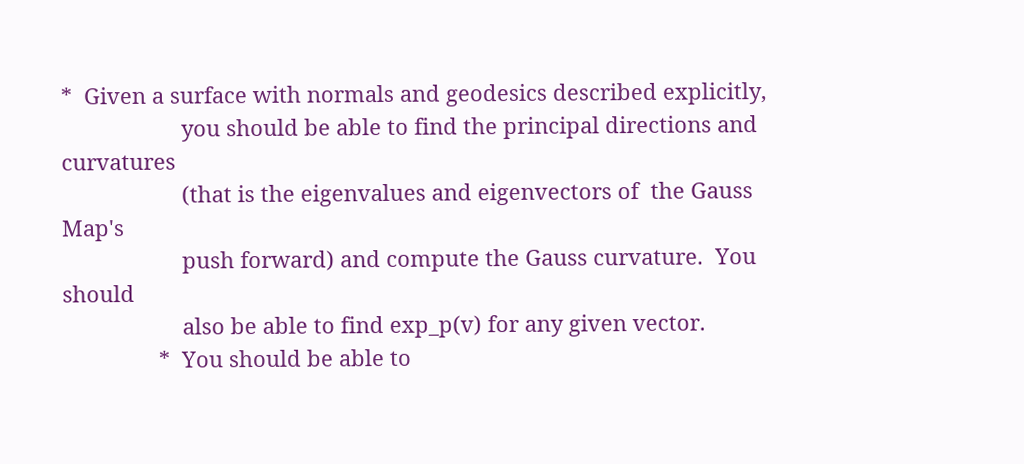*  Given a surface with normals and geodesics described explicitly,
                    you should be able to find the principal directions and curvatures
                    (that is the eigenvalues and eigenvectors of  the Gauss Map's
                    push forward) and compute the Gauss curvature.  You should
                    also be able to find exp_p(v) for any given vector.
                *  You should be able to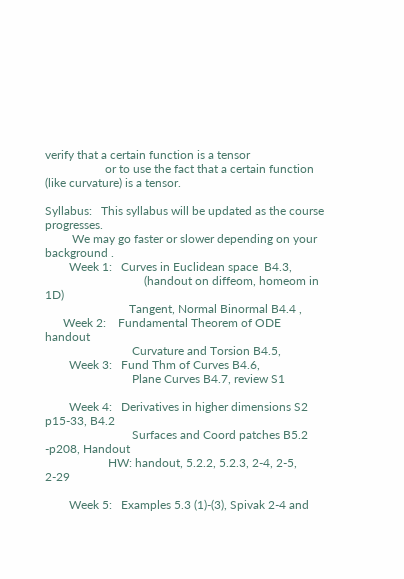verify that a certain function is a tensor
                    or to use the fact that a certain function (like curvature) is a tensor.

Syllabus:   This syllabus will be updated as the course progresses.
         We may go faster or slower depending on your background .
        Week 1:   Curves in Euclidean space  B4.3,
                                 (handout on diffeom, homeom in 1D)
                            Tangent, Normal Binormal B4.4 ,
      Week 2:    Fundamental Theorem of ODE handout
                             Curvature and Torsion B4.5,
        Week 3:   Fund Thm of Curves B4.6,
                             Plane Curves B4.7, review S1

        Week 4:   Derivatives in higher dimensions S2 p15-33, B4.2
                             Surfaces and Coord patches B5.2 -p208, Handout
                     HW: handout, 5.2.2, 5.2.3, 2-4, 2-5, 2-29

        Week 5:   Examples 5.3 (1)-(3), Spivak 2-4 and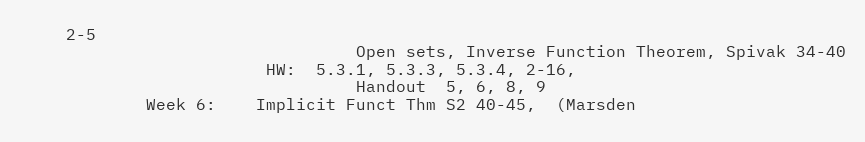2-5
                             Open sets, Inverse Function Theorem, Spivak 34-40
                    HW:  5.3.1, 5.3.3, 5.3.4, 2-16,
                             Handout  5, 6, 8, 9
        Week 6:    Implicit Funct Thm S2 40-45,  (Marsden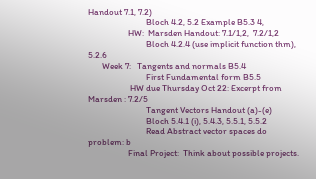Handout 7.1, 7.2)
                             Bloch 4.2, 5.2 Example B5.3 4,
                    HW:  Marsden Handout: 7.1/1,2,  7.2/1,2
                             Bloch 4.2.4 (use implicit function thm), 5.2.6
       Week 7:   Tangents and normals B5.4
                             First Fundamental form B5.5
                     HW due Thursday Oct 22: Excerpt from Marsden : 7.2/5
                             Tangent Vectors Handout (a)-(e)
                             Bloch 5.4.1 (i), 5.4.3, 5.5.1, 5.5.2
                             Read Abstract vector spaces do problem: b
                    Final Project:  Think about possible projects.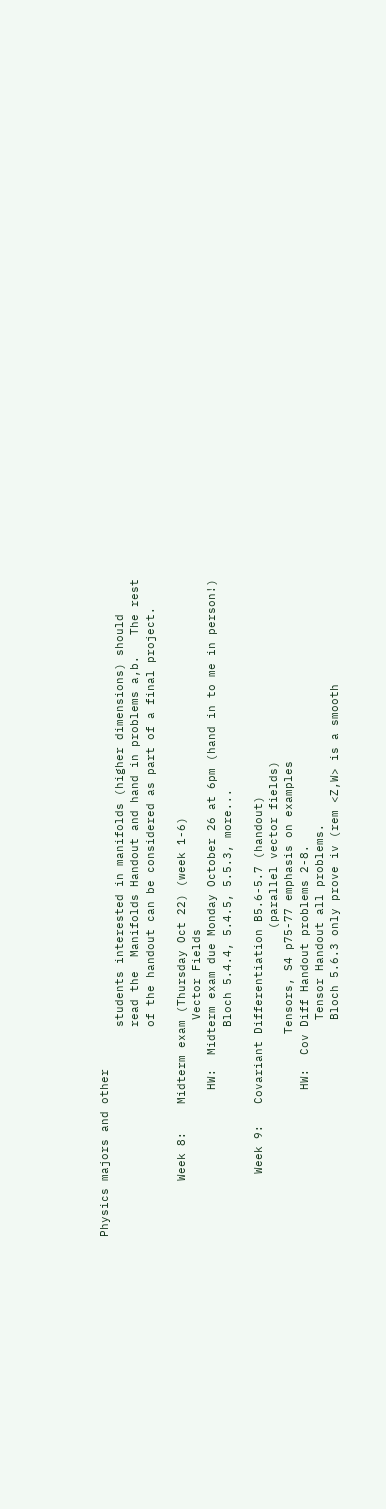Physics majors and other
                              students interested in manifolds (higher dimensions) should
                              read the  Manifolds Handout and hand in problems a,b.   The rest
                              of the handout can be considered as part of a final project.

        Week 8:    Midterm exam (Thursday Oct 22) (week 1-6)
                               Vector Fields
                     HW:  Midterm exam due Monday October 26 at 6pm (hand in to me in person!)
                              Bloch 5.4.4, 5.4.5, 5.5.3, more...

         Week 9:   Covariant Differentiation B5.6-5.7 (handout)
                                            (parallel vector fields)
                             Tensors, S4 p75-77 emphasis on examples
                     HW:  Cov Diff Handout problems 2-8.
                               Tensor Handout all problems.
                               Bloch 5.6.3 only prove iv (rem <Z,W> is a smooth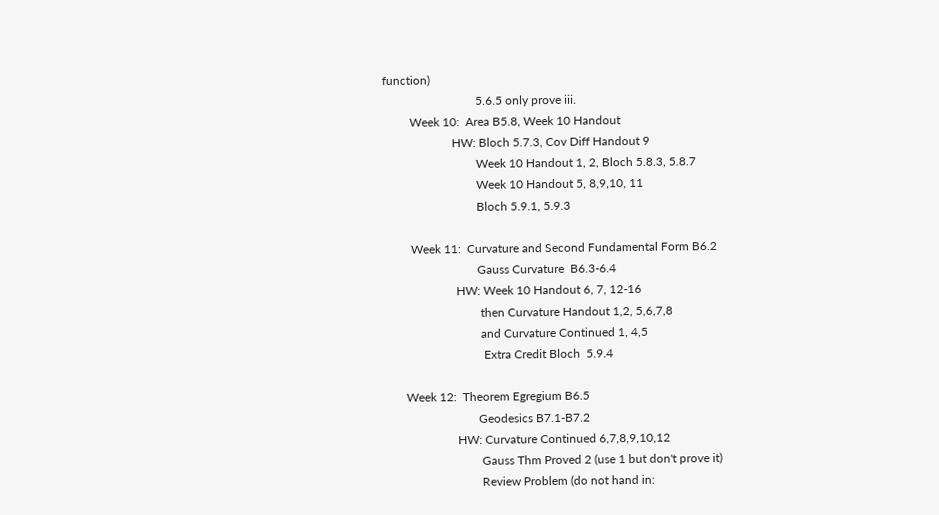function)
                               5.6.5 only prove iii.
         Week 10:  Area B5.8, Week 10 Handout
                       HW: Bloch 5.7.3, Cov Diff Handout 9
                               Week 10 Handout 1, 2, Bloch 5.8.3, 5.8.7
                               Week 10 Handout 5, 8,9,10, 11
                               Bloch 5.9.1, 5.9.3

         Week 11:  Curvature and Second Fundamental Form B6.2
                               Gauss Curvature  B6.3-6.4
                        HW: Week 10 Handout 6, 7, 12-16
                                then Curvature Handout 1,2, 5,6,7,8
                                and Curvature Continued 1, 4,5
                                 Extra Credit Bloch  5.9.4

       Week 12:  Theorem Egregium B6.5
                               Geodesics B7.1-B7.2
                        HW: Curvature Continued 6,7,8,9,10,12
                                Gauss Thm Proved 2 (use 1 but don't prove it)
                                Review Problem (do not hand in: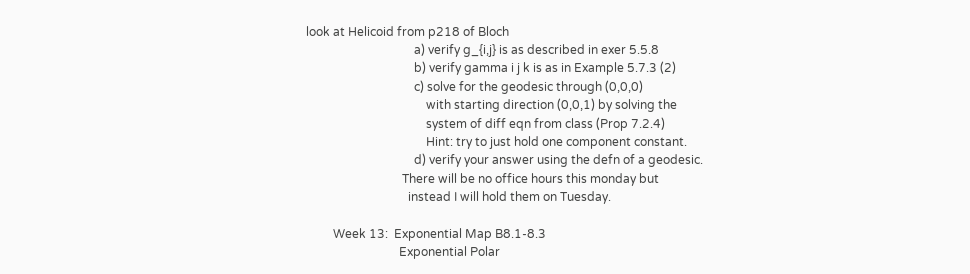look at Helicoid from p218 of Bloch
                                    a) verify g_{i,j} is as described in exer 5.5.8
                                    b) verify gamma i j k is as in Example 5.7.3 (2)
                                    c) solve for the geodesic through (0,0,0)
                                        with starting direction (0,0,1) by solving the
                                        system of diff eqn from class (Prop 7.2.4)
                                        Hint: try to just hold one component constant.
                                    d) verify your answer using the defn of a geodesic.
                                There will be no office hours this monday but
                                  instead I will hold them on Tuesday.

         Week 13:  Exponential Map B8.1-8.3
                               Exponential Polar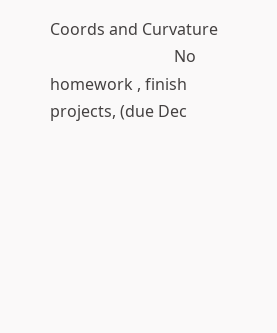Coords and Curvature
                               No homework , finish projects, (due Dec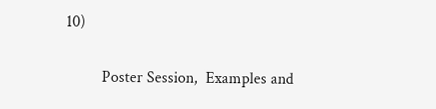10)

         Poster Session,  Examples and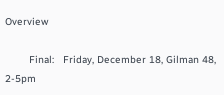Overview

        Final:   Friday, December 18, Gilman 48, 2-5pm